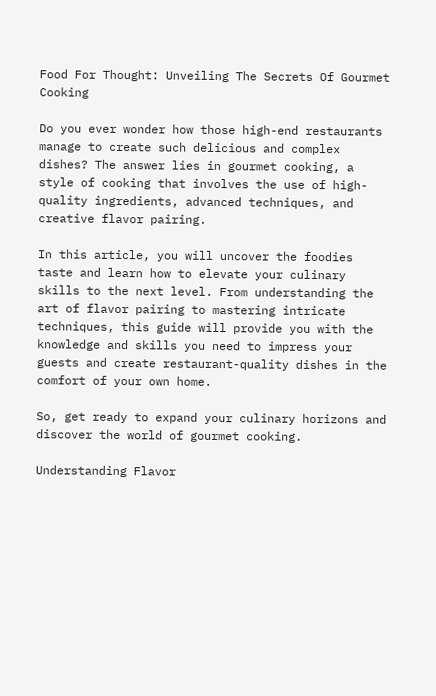Food For Thought: Unveiling The Secrets Of Gourmet Cooking

Do you ever wonder how those high-end restaurants manage to create such delicious and complex dishes? The answer lies in gourmet cooking, a style of cooking that involves the use of high-quality ingredients, advanced techniques, and creative flavor pairing.

In this article, you will uncover the foodies taste and learn how to elevate your culinary skills to the next level. From understanding the art of flavor pairing to mastering intricate techniques, this guide will provide you with the knowledge and skills you need to impress your guests and create restaurant-quality dishes in the comfort of your own home.

So, get ready to expand your culinary horizons and discover the world of gourmet cooking.

Understanding Flavor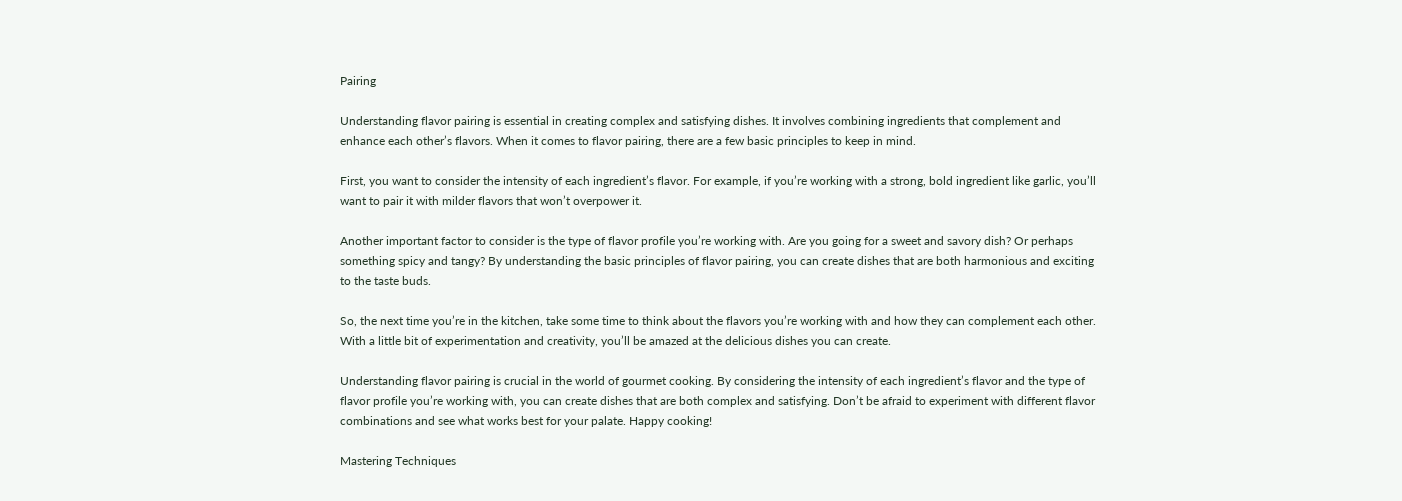Pairing

Understanding flavor pairing is essential in creating complex and satisfying dishes. It involves combining ingredients that complement and enhance each other’s flavors. When it comes to flavor pairing, there are a few basic principles to keep in mind.

First, you want to consider the intensity of each ingredient’s flavor. For example, if you’re working with a strong, bold ingredient like garlic, you’ll want to pair it with milder flavors that won’t overpower it.

Another important factor to consider is the type of flavor profile you’re working with. Are you going for a sweet and savory dish? Or perhaps something spicy and tangy? By understanding the basic principles of flavor pairing, you can create dishes that are both harmonious and exciting to the taste buds.

So, the next time you’re in the kitchen, take some time to think about the flavors you’re working with and how they can complement each other. With a little bit of experimentation and creativity, you’ll be amazed at the delicious dishes you can create.

Understanding flavor pairing is crucial in the world of gourmet cooking. By considering the intensity of each ingredient’s flavor and the type of flavor profile you’re working with, you can create dishes that are both complex and satisfying. Don’t be afraid to experiment with different flavor combinations and see what works best for your palate. Happy cooking!

Mastering Techniques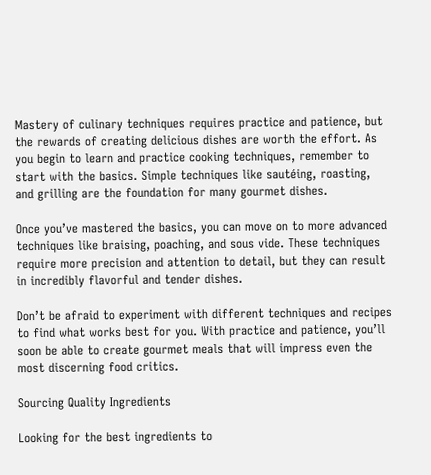Mastery of culinary techniques requires practice and patience, but the rewards of creating delicious dishes are worth the effort. As you begin to learn and practice cooking techniques, remember to start with the basics. Simple techniques like sautéing, roasting, and grilling are the foundation for many gourmet dishes.

Once you’ve mastered the basics, you can move on to more advanced techniques like braising, poaching, and sous vide. These techniques require more precision and attention to detail, but they can result in incredibly flavorful and tender dishes.

Don’t be afraid to experiment with different techniques and recipes to find what works best for you. With practice and patience, you’ll soon be able to create gourmet meals that will impress even the most discerning food critics.

Sourcing Quality Ingredients

Looking for the best ingredients to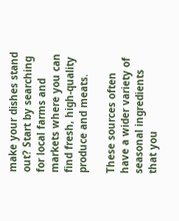make your dishes stand out? Start by searching for local farms and markets where you can find fresh, high-quality produce and meats.

These sources often have a wider variety of seasonal ingredients that you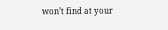won’t find at your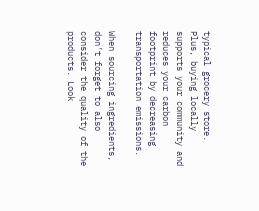typical grocery store. Plus, buying locally supports your community and reduces your carbon footprint by decreasing transportation emissions.

When sourcing ingredients, don’t forget to also consider the quality of the products. Look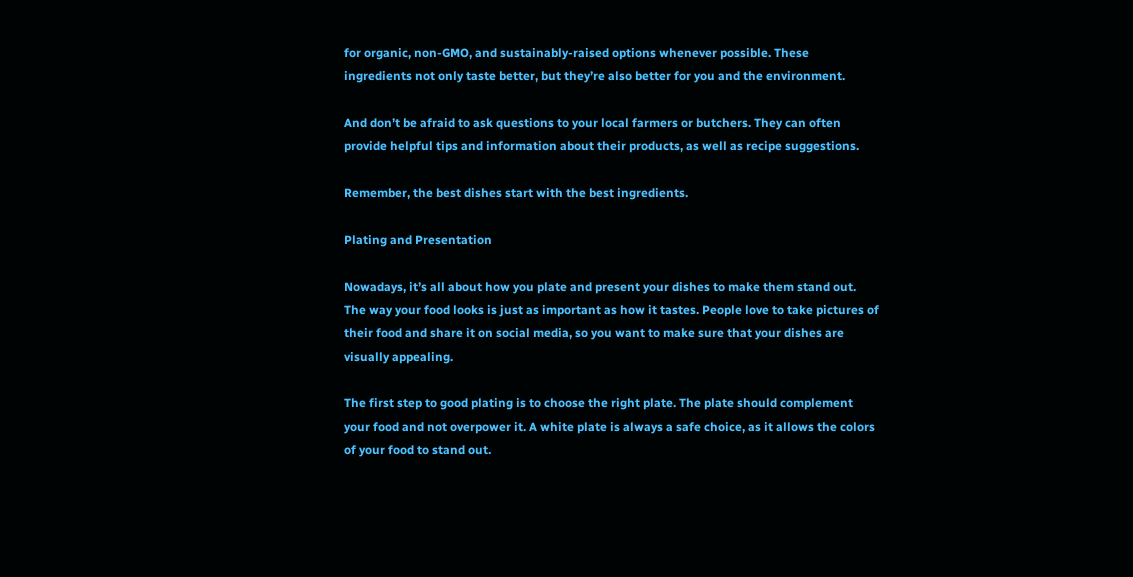for organic, non-GMO, and sustainably-raised options whenever possible. These ingredients not only taste better, but they’re also better for you and the environment.

And don’t be afraid to ask questions to your local farmers or butchers. They can often provide helpful tips and information about their products, as well as recipe suggestions.

Remember, the best dishes start with the best ingredients.

Plating and Presentation

Nowadays, it’s all about how you plate and present your dishes to make them stand out. The way your food looks is just as important as how it tastes. People love to take pictures of their food and share it on social media, so you want to make sure that your dishes are visually appealing.

The first step to good plating is to choose the right plate. The plate should complement your food and not overpower it. A white plate is always a safe choice, as it allows the colors of your food to stand out.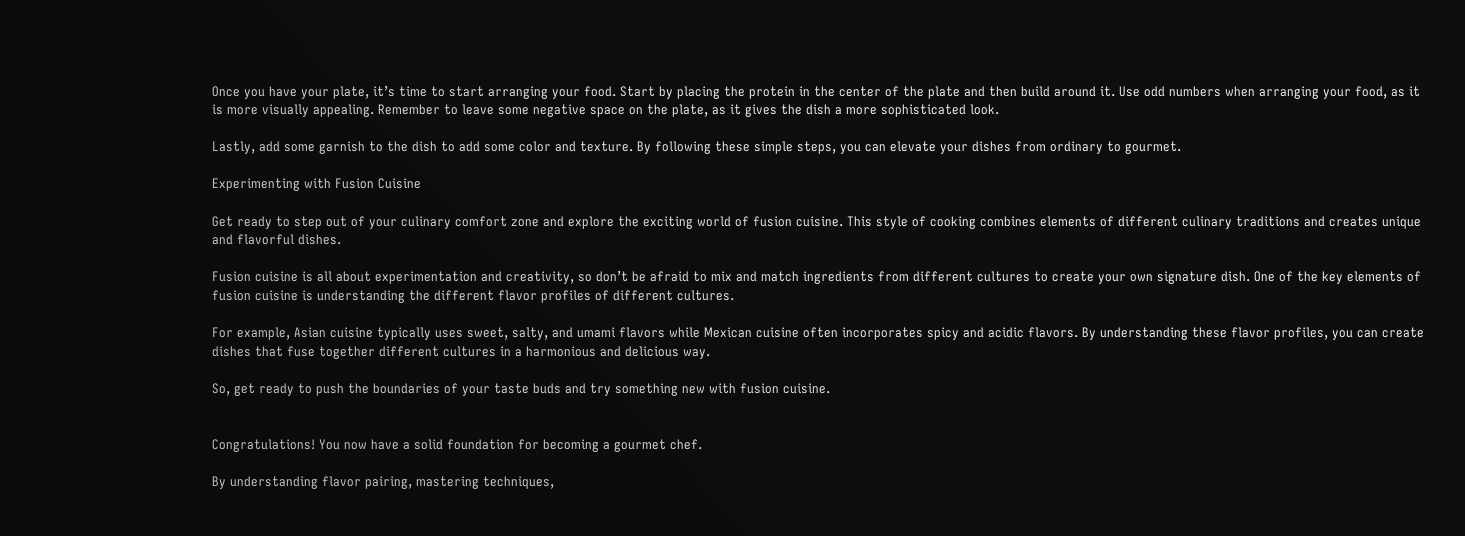Once you have your plate, it’s time to start arranging your food. Start by placing the protein in the center of the plate and then build around it. Use odd numbers when arranging your food, as it is more visually appealing. Remember to leave some negative space on the plate, as it gives the dish a more sophisticated look.

Lastly, add some garnish to the dish to add some color and texture. By following these simple steps, you can elevate your dishes from ordinary to gourmet.

Experimenting with Fusion Cuisine

Get ready to step out of your culinary comfort zone and explore the exciting world of fusion cuisine. This style of cooking combines elements of different culinary traditions and creates unique and flavorful dishes.

Fusion cuisine is all about experimentation and creativity, so don’t be afraid to mix and match ingredients from different cultures to create your own signature dish. One of the key elements of fusion cuisine is understanding the different flavor profiles of different cultures.

For example, Asian cuisine typically uses sweet, salty, and umami flavors while Mexican cuisine often incorporates spicy and acidic flavors. By understanding these flavor profiles, you can create dishes that fuse together different cultures in a harmonious and delicious way.

So, get ready to push the boundaries of your taste buds and try something new with fusion cuisine.


Congratulations! You now have a solid foundation for becoming a gourmet chef.

By understanding flavor pairing, mastering techniques,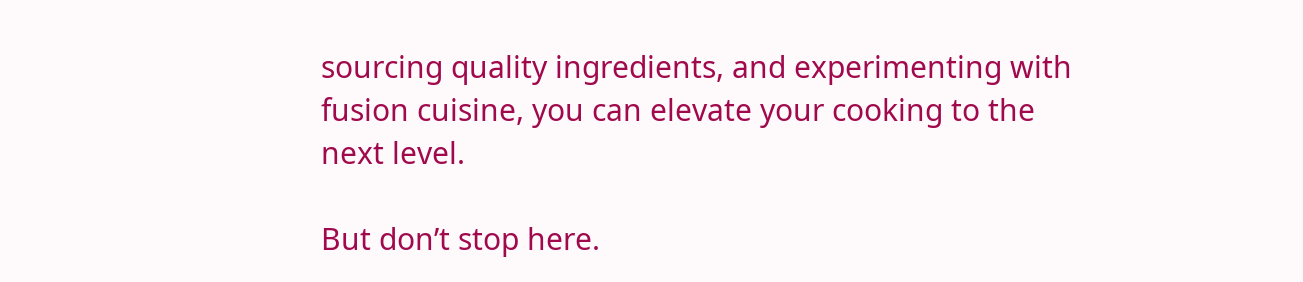sourcing quality ingredients, and experimenting with fusion cuisine, you can elevate your cooking to the next level.

But don’t stop here.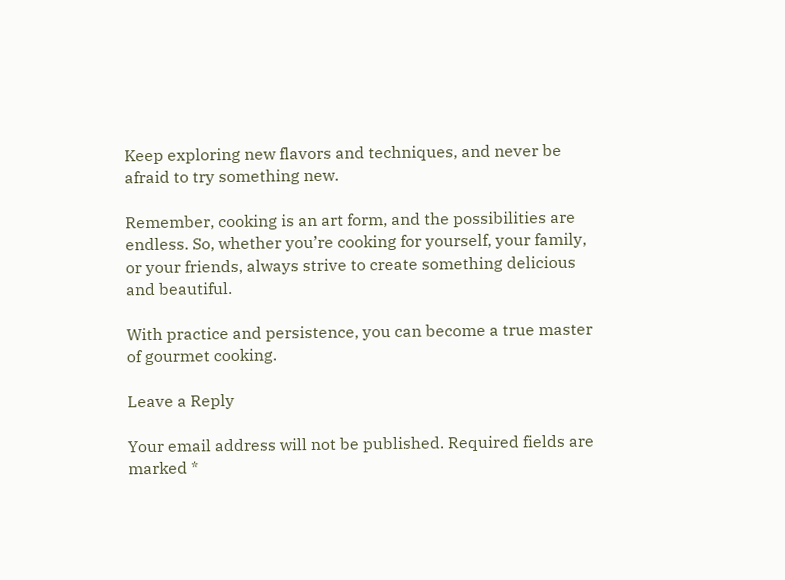Keep exploring new flavors and techniques, and never be afraid to try something new.

Remember, cooking is an art form, and the possibilities are endless. So, whether you’re cooking for yourself, your family, or your friends, always strive to create something delicious and beautiful.

With practice and persistence, you can become a true master of gourmet cooking.

Leave a Reply

Your email address will not be published. Required fields are marked *